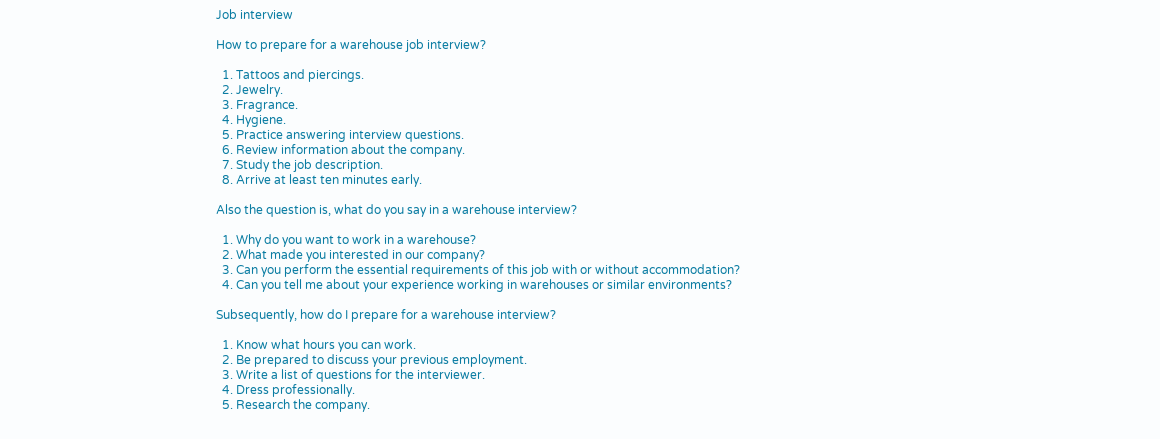Job interview

How to prepare for a warehouse job interview?

  1. Tattoos and piercings.
  2. Jewelry.
  3. Fragrance.
  4. Hygiene.
  5. Practice answering interview questions.
  6. Review information about the company.
  7. Study the job description.
  8. Arrive at least ten minutes early.

Also the question is, what do you say in a warehouse interview?

  1. Why do you want to work in a warehouse?
  2. What made you interested in our company?
  3. Can you perform the essential requirements of this job with or without accommodation?
  4. Can you tell me about your experience working in warehouses or similar environments?

Subsequently, how do I prepare for a warehouse interview?

  1. Know what hours you can work.
  2. Be prepared to discuss your previous employment.
  3. Write a list of questions for the interviewer.
  4. Dress professionally.
  5. Research the company.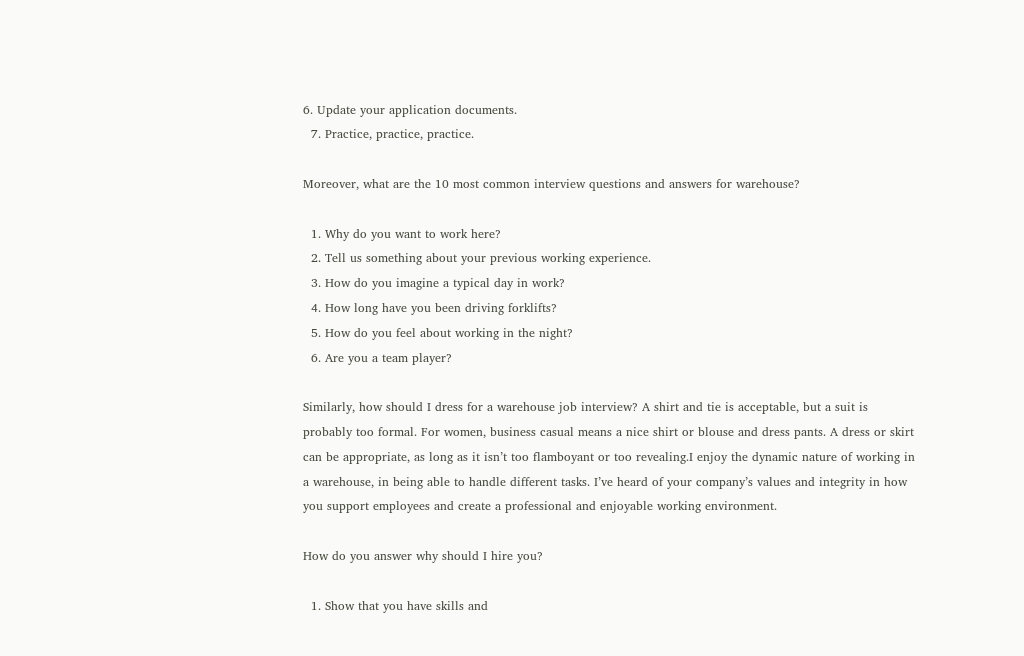6. Update your application documents.
  7. Practice, practice, practice.

Moreover, what are the 10 most common interview questions and answers for warehouse?

  1. Why do you want to work here?
  2. Tell us something about your previous working experience.
  3. How do you imagine a typical day in work?
  4. How long have you been driving forklifts?
  5. How do you feel about working in the night?
  6. Are you a team player?

Similarly, how should I dress for a warehouse job interview? A shirt and tie is acceptable, but a suit is probably too formal. For women, business casual means a nice shirt or blouse and dress pants. A dress or skirt can be appropriate, as long as it isn’t too flamboyant or too revealing.I enjoy the dynamic nature of working in a warehouse, in being able to handle different tasks. I’ve heard of your company’s values and integrity in how you support employees and create a professional and enjoyable working environment.

How do you answer why should I hire you?

  1. Show that you have skills and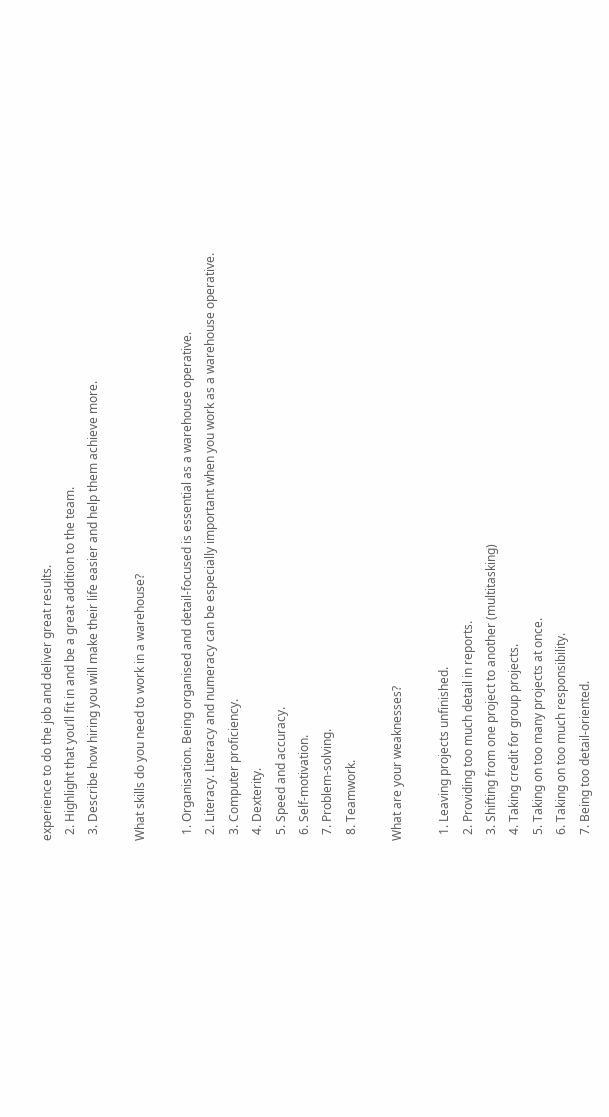experience to do the job and deliver great results.
  2. Highlight that you’ll fit in and be a great addition to the team.
  3. Describe how hiring you will make their life easier and help them achieve more.

What skills do you need to work in a warehouse?

  1. Organisation. Being organised and detail-focused is essential as a warehouse operative.
  2. Literacy. Literacy and numeracy can be especially important when you work as a warehouse operative.
  3. Computer proficiency.
  4. Dexterity.
  5. Speed and accuracy.
  6. Self-motivation.
  7. Problem-solving.
  8. Teamwork.

What are your weaknesses?

  1. Leaving projects unfinished.
  2. Providing too much detail in reports.
  3. Shifting from one project to another (multitasking)
  4. Taking credit for group projects.
  5. Taking on too many projects at once.
  6. Taking on too much responsibility.
  7. Being too detail-oriented.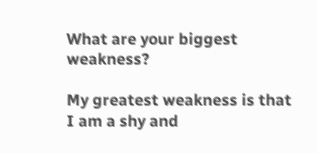What are your biggest weakness?

My greatest weakness is that I am a shy and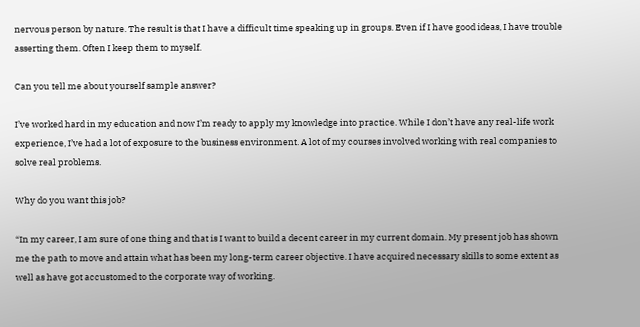nervous person by nature. The result is that I have a difficult time speaking up in groups. Even if I have good ideas, I have trouble asserting them. Often I keep them to myself.

Can you tell me about yourself sample answer?

I’ve worked hard in my education and now I’m ready to apply my knowledge into practice. While I don’t have any real-life work experience, I’ve had a lot of exposure to the business environment. A lot of my courses involved working with real companies to solve real problems.

Why do you want this job?

“In my career, I am sure of one thing and that is I want to build a decent career in my current domain. My present job has shown me the path to move and attain what has been my long-term career objective. I have acquired necessary skills to some extent as well as have got accustomed to the corporate way of working.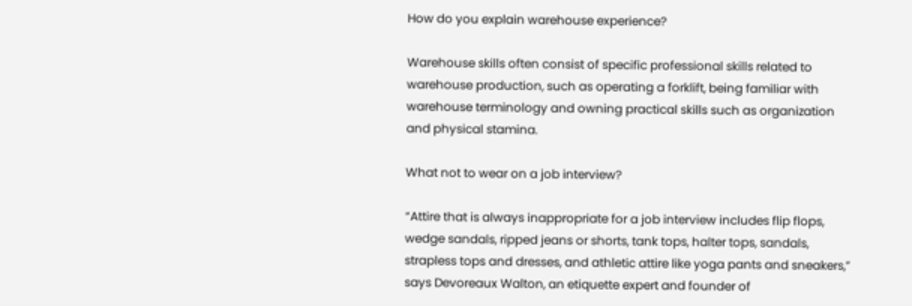How do you explain warehouse experience?

Warehouse skills often consist of specific professional skills related to warehouse production, such as operating a forklift, being familiar with warehouse terminology and owning practical skills such as organization and physical stamina.

What not to wear on a job interview?

“Attire that is always inappropriate for a job interview includes flip flops, wedge sandals, ripped jeans or shorts, tank tops, halter tops, sandals, strapless tops and dresses, and athletic attire like yoga pants and sneakers,” says Devoreaux Walton, an etiquette expert and founder of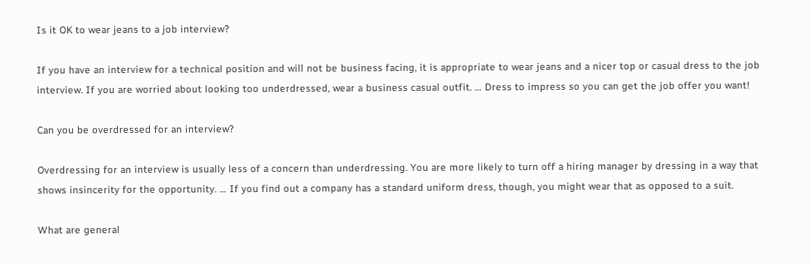Is it OK to wear jeans to a job interview?

If you have an interview for a technical position and will not be business facing, it is appropriate to wear jeans and a nicer top or casual dress to the job interview. If you are worried about looking too underdressed, wear a business casual outfit. … Dress to impress so you can get the job offer you want!

Can you be overdressed for an interview?

Overdressing for an interview is usually less of a concern than underdressing. You are more likely to turn off a hiring manager by dressing in a way that shows insincerity for the opportunity. … If you find out a company has a standard uniform dress, though, you might wear that as opposed to a suit.

What are general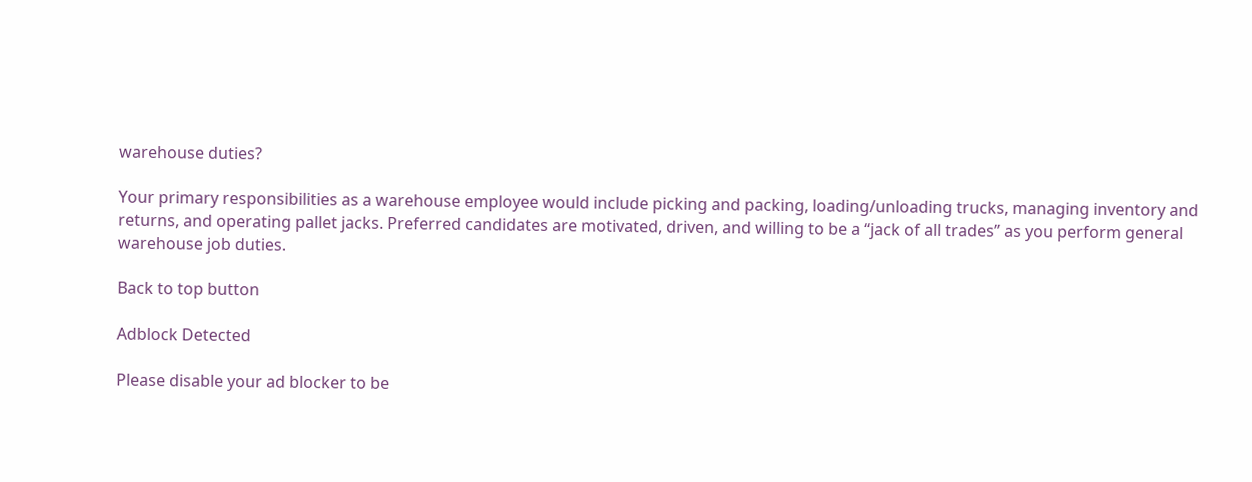warehouse duties?

Your primary responsibilities as a warehouse employee would include picking and packing, loading/unloading trucks, managing inventory and returns, and operating pallet jacks. Preferred candidates are motivated, driven, and willing to be a “jack of all trades” as you perform general warehouse job duties.

Back to top button

Adblock Detected

Please disable your ad blocker to be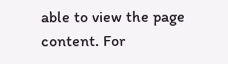able to view the page content. For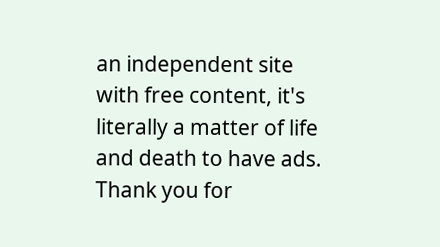an independent site with free content, it's literally a matter of life and death to have ads. Thank you for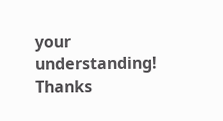your understanding! Thanks